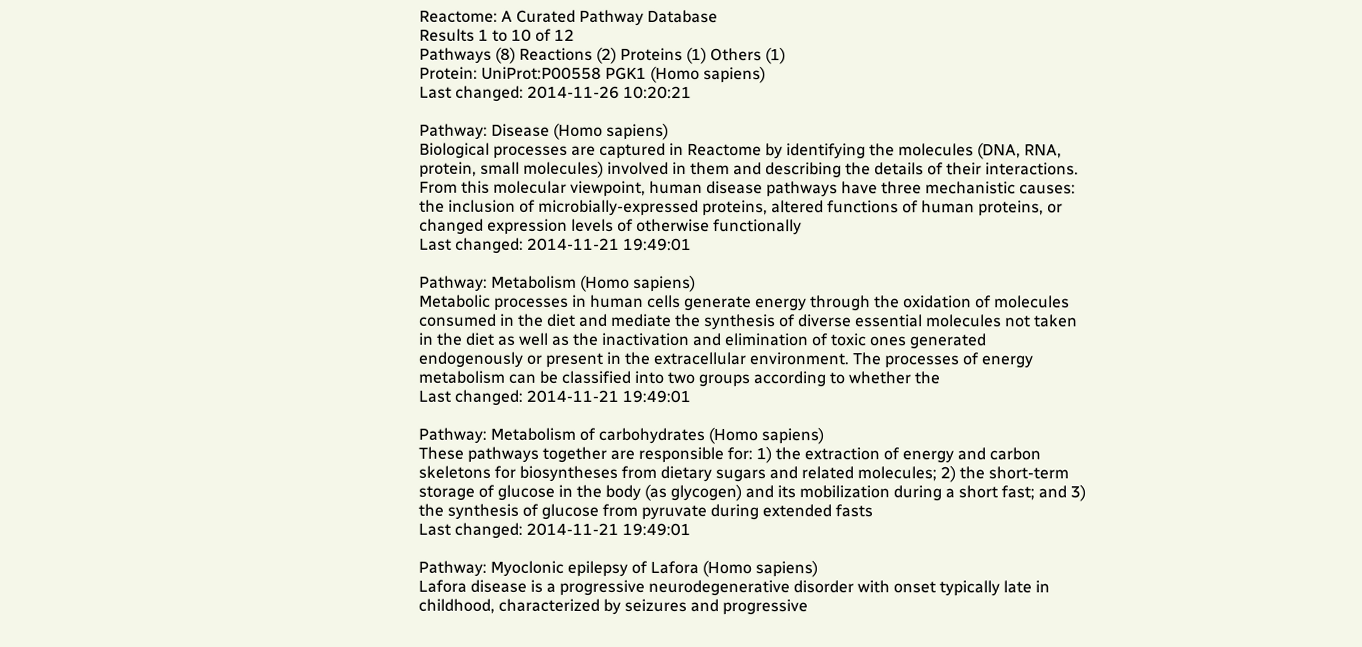Reactome: A Curated Pathway Database
Results 1 to 10 of 12
Pathways (8) Reactions (2) Proteins (1) Others (1)
Protein: UniProt:P00558 PGK1 (Homo sapiens)
Last changed: 2014-11-26 10:20:21

Pathway: Disease (Homo sapiens)
Biological processes are captured in Reactome by identifying the molecules (DNA, RNA, protein, small molecules) involved in them and describing the details of their interactions. From this molecular viewpoint, human disease pathways have three mechanistic causes: the inclusion of microbially-expressed proteins, altered functions of human proteins, or changed expression levels of otherwise functionally
Last changed: 2014-11-21 19:49:01

Pathway: Metabolism (Homo sapiens)
Metabolic processes in human cells generate energy through the oxidation of molecules consumed in the diet and mediate the synthesis of diverse essential molecules not taken in the diet as well as the inactivation and elimination of toxic ones generated endogenously or present in the extracellular environment. The processes of energy metabolism can be classified into two groups according to whether the
Last changed: 2014-11-21 19:49:01

Pathway: Metabolism of carbohydrates (Homo sapiens)
These pathways together are responsible for: 1) the extraction of energy and carbon skeletons for biosyntheses from dietary sugars and related molecules; 2) the short-term storage of glucose in the body (as glycogen) and its mobilization during a short fast; and 3) the synthesis of glucose from pyruvate during extended fasts
Last changed: 2014-11-21 19:49:01

Pathway: Myoclonic epilepsy of Lafora (Homo sapiens)
Lafora disease is a progressive neurodegenerative disorder with onset typically late in childhood, characterized by seizures and progressive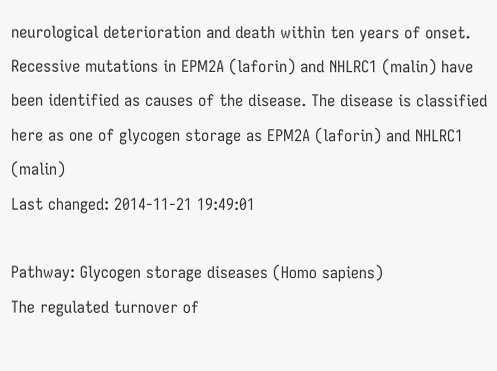neurological deterioration and death within ten years of onset. Recessive mutations in EPM2A (laforin) and NHLRC1 (malin) have been identified as causes of the disease. The disease is classified here as one of glycogen storage as EPM2A (laforin) and NHLRC1 (malin)
Last changed: 2014-11-21 19:49:01

Pathway: Glycogen storage diseases (Homo sapiens)
The regulated turnover of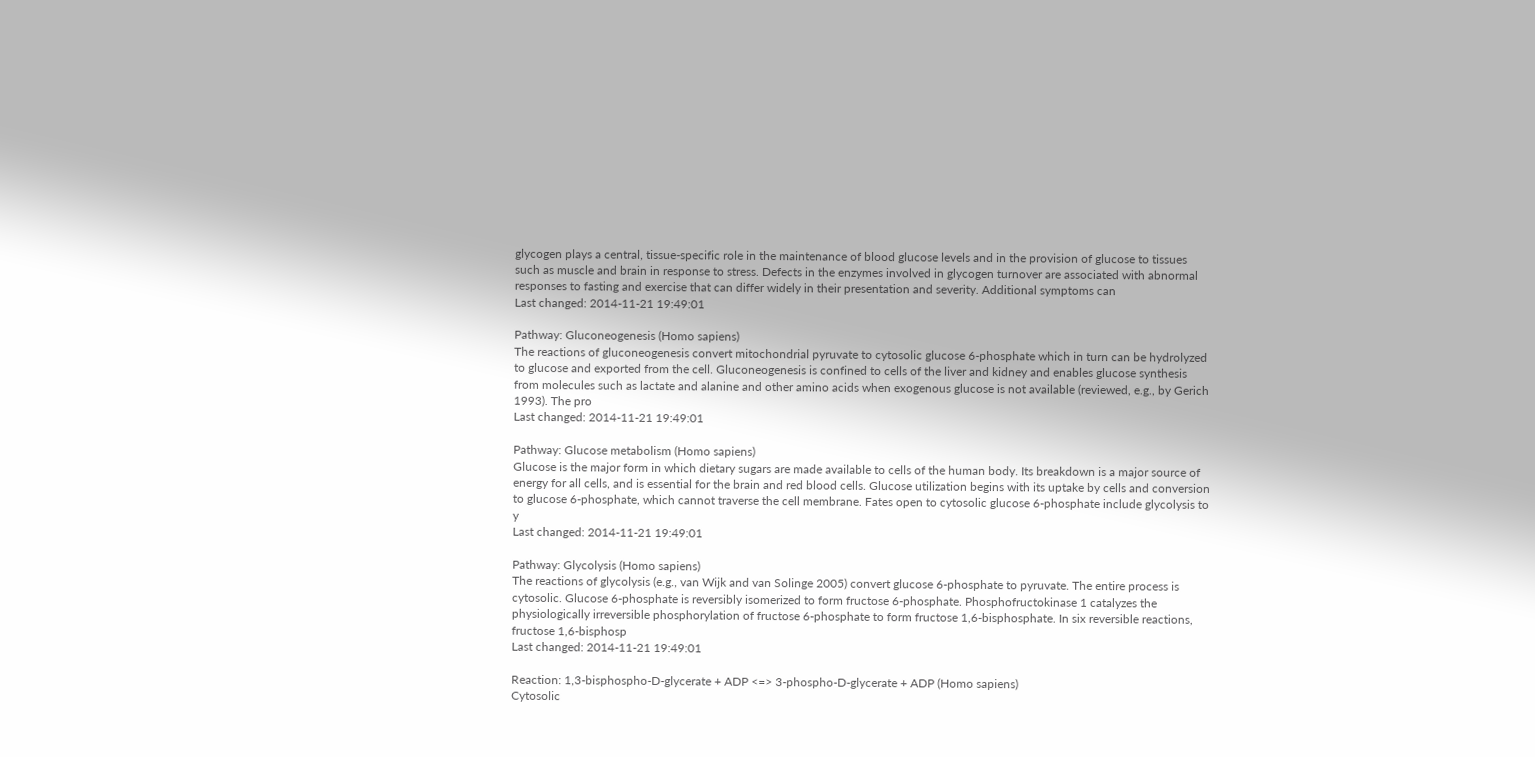glycogen plays a central, tissue-specific role in the maintenance of blood glucose levels and in the provision of glucose to tissues such as muscle and brain in response to stress. Defects in the enzymes involved in glycogen turnover are associated with abnormal responses to fasting and exercise that can differ widely in their presentation and severity. Additional symptoms can
Last changed: 2014-11-21 19:49:01

Pathway: Gluconeogenesis (Homo sapiens)
The reactions of gluconeogenesis convert mitochondrial pyruvate to cytosolic glucose 6-phosphate which in turn can be hydrolyzed to glucose and exported from the cell. Gluconeogenesis is confined to cells of the liver and kidney and enables glucose synthesis from molecules such as lactate and alanine and other amino acids when exogenous glucose is not available (reviewed, e.g., by Gerich 1993). The pro
Last changed: 2014-11-21 19:49:01

Pathway: Glucose metabolism (Homo sapiens)
Glucose is the major form in which dietary sugars are made available to cells of the human body. Its breakdown is a major source of energy for all cells, and is essential for the brain and red blood cells. Glucose utilization begins with its uptake by cells and conversion to glucose 6-phosphate, which cannot traverse the cell membrane. Fates open to cytosolic glucose 6-phosphate include glycolysis to y
Last changed: 2014-11-21 19:49:01

Pathway: Glycolysis (Homo sapiens)
The reactions of glycolysis (e.g., van Wijk and van Solinge 2005) convert glucose 6-phosphate to pyruvate. The entire process is cytosolic. Glucose 6-phosphate is reversibly isomerized to form fructose 6-phosphate. Phosphofructokinase 1 catalyzes the physiologically irreversible phosphorylation of fructose 6-phosphate to form fructose 1,6-bisphosphate. In six reversible reactions, fructose 1,6-bisphosp
Last changed: 2014-11-21 19:49:01

Reaction: 1,3-bisphospho-D-glycerate + ADP <=> 3-phospho-D-glycerate + ADP (Homo sapiens)
Cytosolic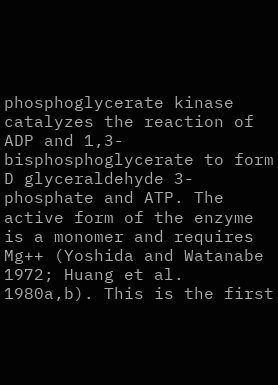phosphoglycerate kinase catalyzes the reaction of ADP and 1,3-bisphosphoglycerate to form D glyceraldehyde 3-phosphate and ATP. The active form of the enzyme is a monomer and requires Mg++ (Yoshida and Watanabe 1972; Huang et al. 1980a,b). This is the first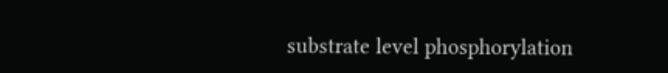substrate level phosphorylation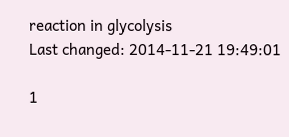reaction in glycolysis
Last changed: 2014-11-21 19:49:01

1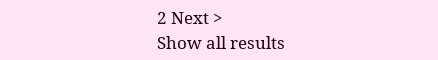2 Next >
Show all results